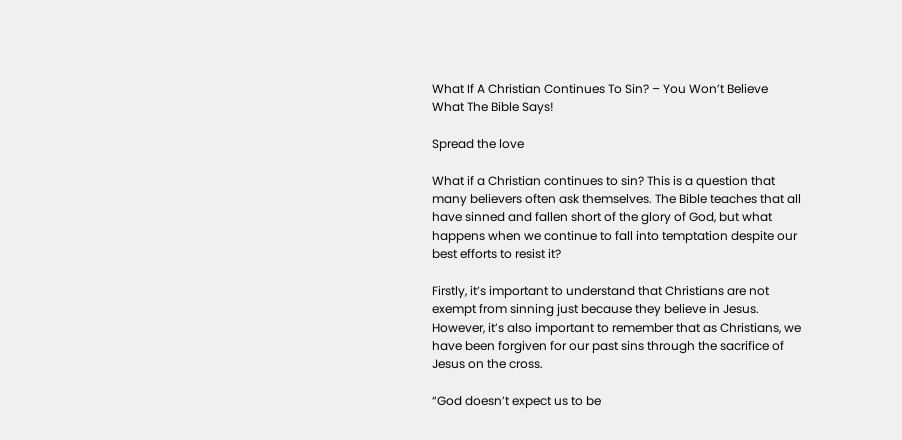What If A Christian Continues To Sin? – You Won’t Believe What The Bible Says!

Spread the love

What if a Christian continues to sin? This is a question that many believers often ask themselves. The Bible teaches that all have sinned and fallen short of the glory of God, but what happens when we continue to fall into temptation despite our best efforts to resist it?

Firstly, it’s important to understand that Christians are not exempt from sinning just because they believe in Jesus. However, it’s also important to remember that as Christians, we have been forgiven for our past sins through the sacrifice of Jesus on the cross.

“God doesn’t expect us to be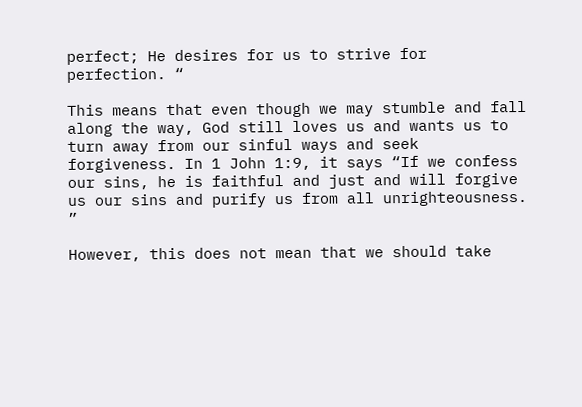perfect; He desires for us to strive for perfection. “

This means that even though we may stumble and fall along the way, God still loves us and wants us to turn away from our sinful ways and seek forgiveness. In 1 John 1:9, it says “If we confess our sins, he is faithful and just and will forgive us our sins and purify us from all unrighteousness. ”

However, this does not mean that we should take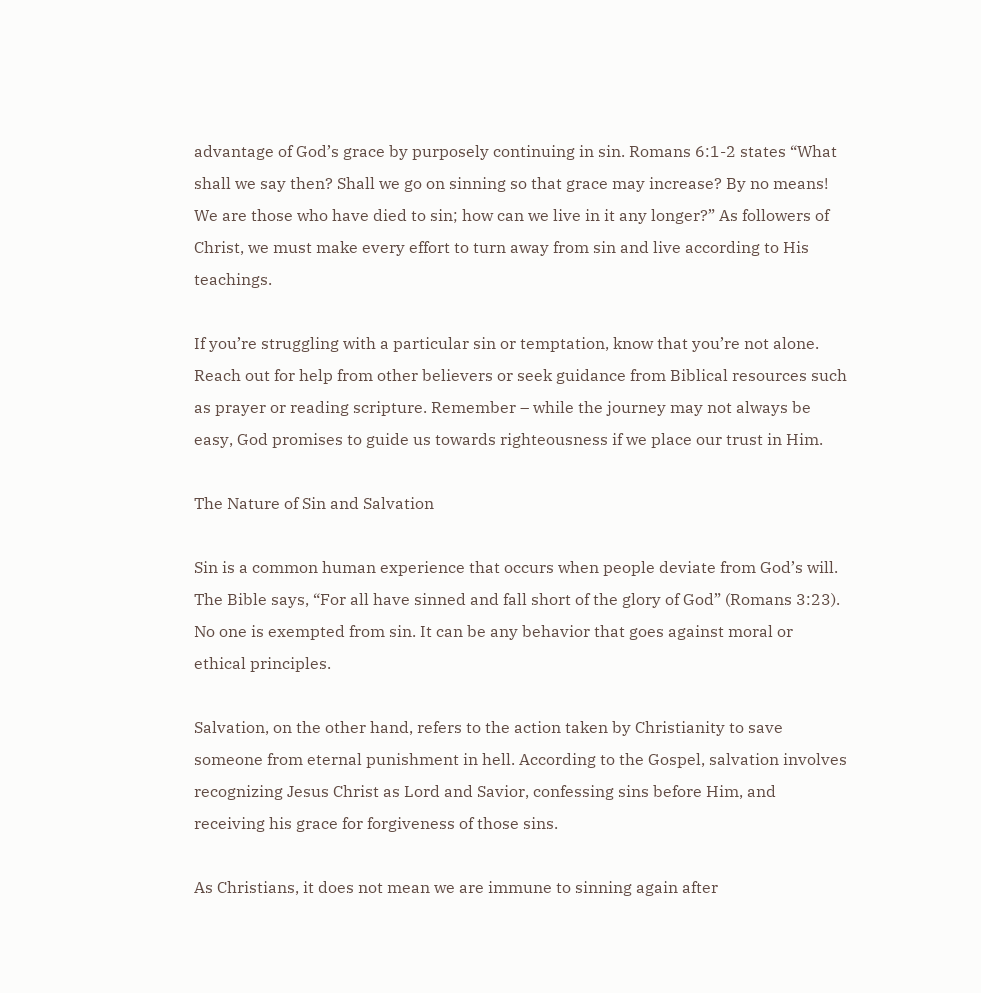advantage of God’s grace by purposely continuing in sin. Romans 6:1-2 states “What shall we say then? Shall we go on sinning so that grace may increase? By no means! We are those who have died to sin; how can we live in it any longer?” As followers of Christ, we must make every effort to turn away from sin and live according to His teachings.

If you’re struggling with a particular sin or temptation, know that you’re not alone. Reach out for help from other believers or seek guidance from Biblical resources such as prayer or reading scripture. Remember – while the journey may not always be easy, God promises to guide us towards righteousness if we place our trust in Him.

The Nature of Sin and Salvation

Sin is a common human experience that occurs when people deviate from God’s will. The Bible says, “For all have sinned and fall short of the glory of God” (Romans 3:23). No one is exempted from sin. It can be any behavior that goes against moral or ethical principles.

Salvation, on the other hand, refers to the action taken by Christianity to save someone from eternal punishment in hell. According to the Gospel, salvation involves recognizing Jesus Christ as Lord and Savior, confessing sins before Him, and receiving his grace for forgiveness of those sins.

As Christians, it does not mean we are immune to sinning again after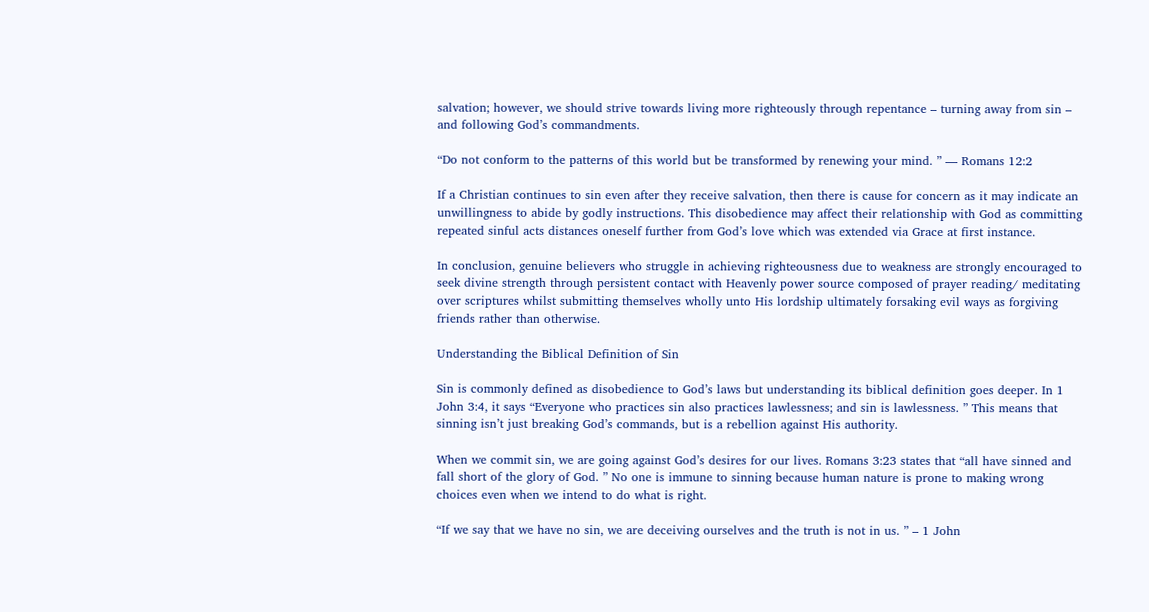salvation; however, we should strive towards living more righteously through repentance – turning away from sin – and following God’s commandments.

“Do not conform to the patterns of this world but be transformed by renewing your mind. ” — Romans 12:2

If a Christian continues to sin even after they receive salvation, then there is cause for concern as it may indicate an unwillingness to abide by godly instructions. This disobedience may affect their relationship with God as committing repeated sinful acts distances oneself further from God’s love which was extended via Grace at first instance.

In conclusion, genuine believers who struggle in achieving righteousness due to weakness are strongly encouraged to seek divine strength through persistent contact with Heavenly power source composed of prayer reading/ meditating over scriptures whilst submitting themselves wholly unto His lordship ultimately forsaking evil ways as forgiving friends rather than otherwise.

Understanding the Biblical Definition of Sin

Sin is commonly defined as disobedience to God’s laws but understanding its biblical definition goes deeper. In 1 John 3:4, it says “Everyone who practices sin also practices lawlessness; and sin is lawlessness. ” This means that sinning isn’t just breaking God’s commands, but is a rebellion against His authority.

When we commit sin, we are going against God’s desires for our lives. Romans 3:23 states that “all have sinned and fall short of the glory of God. ” No one is immune to sinning because human nature is prone to making wrong choices even when we intend to do what is right.

“If we say that we have no sin, we are deceiving ourselves and the truth is not in us. ” – 1 John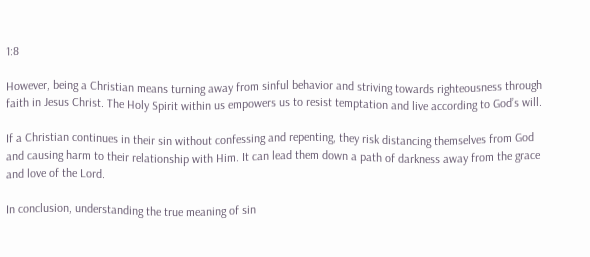1:8

However, being a Christian means turning away from sinful behavior and striving towards righteousness through faith in Jesus Christ. The Holy Spirit within us empowers us to resist temptation and live according to God’s will.

If a Christian continues in their sin without confessing and repenting, they risk distancing themselves from God and causing harm to their relationship with Him. It can lead them down a path of darkness away from the grace and love of the Lord.

In conclusion, understanding the true meaning of sin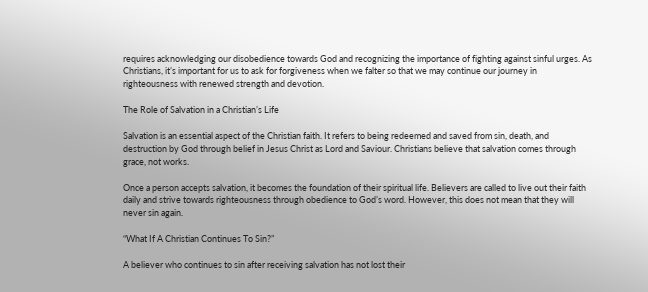requires acknowledging our disobedience towards God and recognizing the importance of fighting against sinful urges. As Christians, it’s important for us to ask for forgiveness when we falter so that we may continue our journey in righteousness with renewed strength and devotion.

The Role of Salvation in a Christian’s Life

Salvation is an essential aspect of the Christian faith. It refers to being redeemed and saved from sin, death, and destruction by God through belief in Jesus Christ as Lord and Saviour. Christians believe that salvation comes through grace, not works.

Once a person accepts salvation, it becomes the foundation of their spiritual life. Believers are called to live out their faith daily and strive towards righteousness through obedience to God’s word. However, this does not mean that they will never sin again.

“What If A Christian Continues To Sin?”

A believer who continues to sin after receiving salvation has not lost their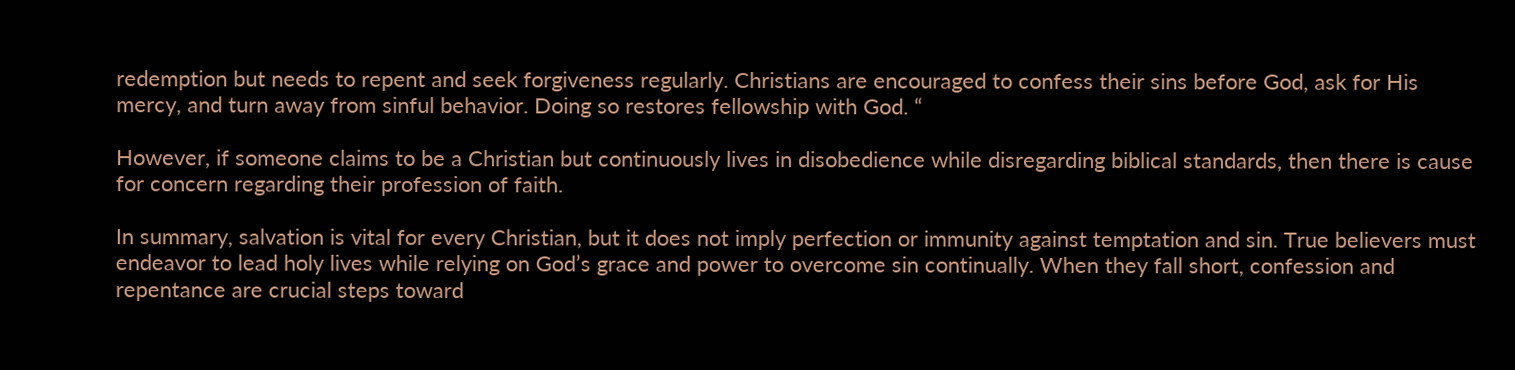redemption but needs to repent and seek forgiveness regularly. Christians are encouraged to confess their sins before God, ask for His mercy, and turn away from sinful behavior. Doing so restores fellowship with God. “

However, if someone claims to be a Christian but continuously lives in disobedience while disregarding biblical standards, then there is cause for concern regarding their profession of faith.

In summary, salvation is vital for every Christian, but it does not imply perfection or immunity against temptation and sin. True believers must endeavor to lead holy lives while relying on God’s grace and power to overcome sin continually. When they fall short, confession and repentance are crucial steps toward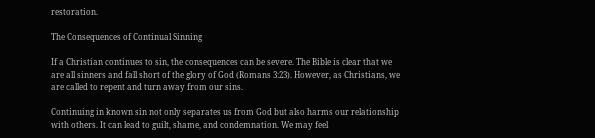restoration.

The Consequences of Continual Sinning

If a Christian continues to sin, the consequences can be severe. The Bible is clear that we are all sinners and fall short of the glory of God (Romans 3:23). However, as Christians, we are called to repent and turn away from our sins.

Continuing in known sin not only separates us from God but also harms our relationship with others. It can lead to guilt, shame, and condemnation. We may feel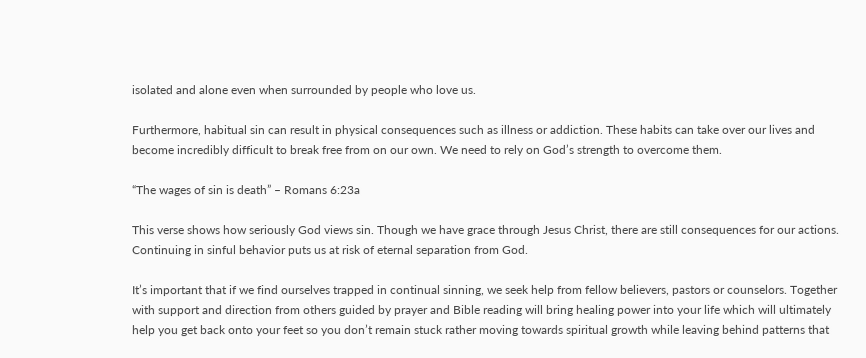isolated and alone even when surrounded by people who love us.

Furthermore, habitual sin can result in physical consequences such as illness or addiction. These habits can take over our lives and become incredibly difficult to break free from on our own. We need to rely on God’s strength to overcome them.

“The wages of sin is death” – Romans 6:23a

This verse shows how seriously God views sin. Though we have grace through Jesus Christ, there are still consequences for our actions. Continuing in sinful behavior puts us at risk of eternal separation from God.

It’s important that if we find ourselves trapped in continual sinning, we seek help from fellow believers, pastors or counselors. Together with support and direction from others guided by prayer and Bible reading will bring healing power into your life which will ultimately help you get back onto your feet so you don’t remain stuck rather moving towards spiritual growth while leaving behind patterns that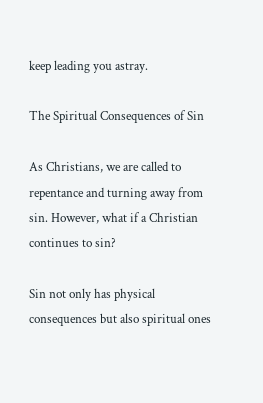keep leading you astray.

The Spiritual Consequences of Sin

As Christians, we are called to repentance and turning away from sin. However, what if a Christian continues to sin?

Sin not only has physical consequences but also spiritual ones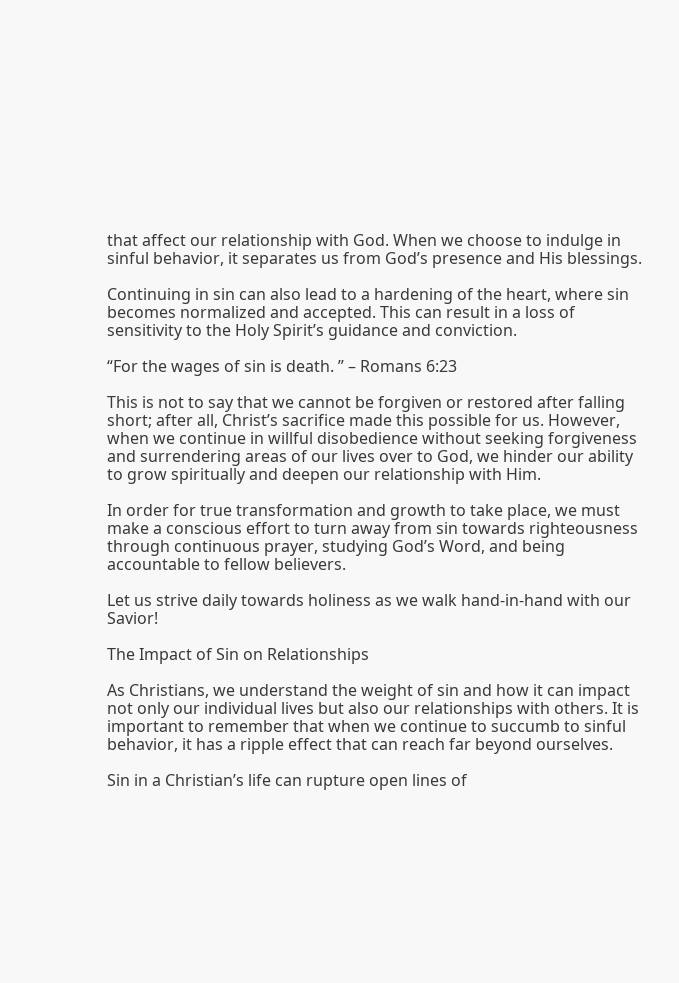that affect our relationship with God. When we choose to indulge in sinful behavior, it separates us from God’s presence and His blessings.

Continuing in sin can also lead to a hardening of the heart, where sin becomes normalized and accepted. This can result in a loss of sensitivity to the Holy Spirit’s guidance and conviction.

“For the wages of sin is death. ” – Romans 6:23

This is not to say that we cannot be forgiven or restored after falling short; after all, Christ’s sacrifice made this possible for us. However, when we continue in willful disobedience without seeking forgiveness and surrendering areas of our lives over to God, we hinder our ability to grow spiritually and deepen our relationship with Him.

In order for true transformation and growth to take place, we must make a conscious effort to turn away from sin towards righteousness through continuous prayer, studying God’s Word, and being accountable to fellow believers.

Let us strive daily towards holiness as we walk hand-in-hand with our Savior!

The Impact of Sin on Relationships

As Christians, we understand the weight of sin and how it can impact not only our individual lives but also our relationships with others. It is important to remember that when we continue to succumb to sinful behavior, it has a ripple effect that can reach far beyond ourselves.

Sin in a Christian’s life can rupture open lines of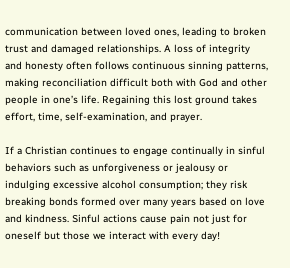communication between loved ones, leading to broken trust and damaged relationships. A loss of integrity and honesty often follows continuous sinning patterns, making reconciliation difficult both with God and other people in one’s life. Regaining this lost ground takes effort, time, self-examination, and prayer.

If a Christian continues to engage continually in sinful behaviors such as unforgiveness or jealousy or indulging excessive alcohol consumption; they risk breaking bonds formed over many years based on love and kindness. Sinful actions cause pain not just for oneself but those we interact with every day!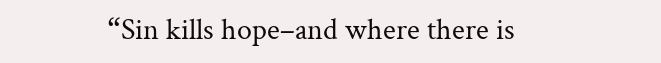“Sin kills hope–and where there is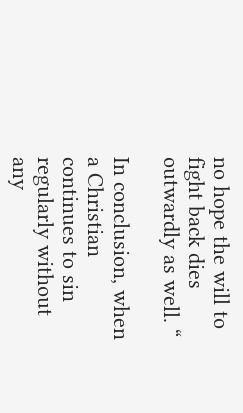no hope the will to fight back dies outwardly as well. “

In conclusion, when a Christian continues to sin regularly without any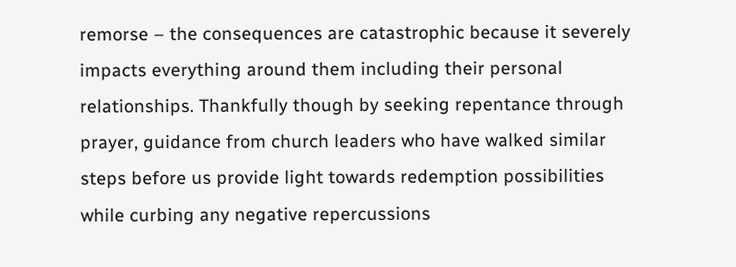remorse – the consequences are catastrophic because it severely impacts everything around them including their personal relationships. Thankfully though by seeking repentance through prayer, guidance from church leaders who have walked similar steps before us provide light towards redemption possibilities while curbing any negative repercussions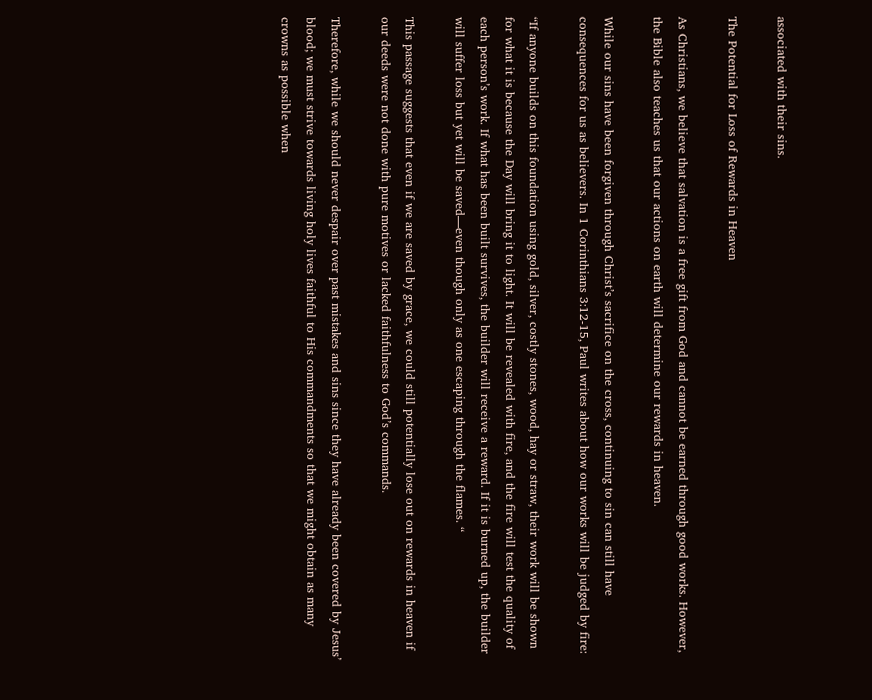associated with their sins.

The Potential for Loss of Rewards in Heaven

As Christians, we believe that salvation is a free gift from God and cannot be earned through good works. However, the Bible also teaches us that our actions on earth will determine our rewards in heaven.

While our sins have been forgiven through Christ’s sacrifice on the cross, continuing to sin can still have consequences for us as believers. In 1 Corinthians 3:12-15, Paul writes about how our works will be judged by fire:

“If anyone builds on this foundation using gold, silver, costly stones, wood, hay or straw, their work will be shown for what it is because the Day will bring it to light. It will be revealed with fire, and the fire will test the quality of each person’s work. If what has been built survives, the builder will receive a reward. If it is burned up, the builder will suffer loss but yet will be saved—even though only as one escaping through the flames. “

This passage suggests that even if we are saved by grace, we could still potentially lose out on rewards in heaven if our deeds were not done with pure motives or lacked faithfulness to God’s commands.

Therefore, while we should never despair over past mistakes and sins since they have already been covered by Jesus’ blood; we must strive towards living holy lives faithful to His commandments so that we might obtain as many crowns as possible when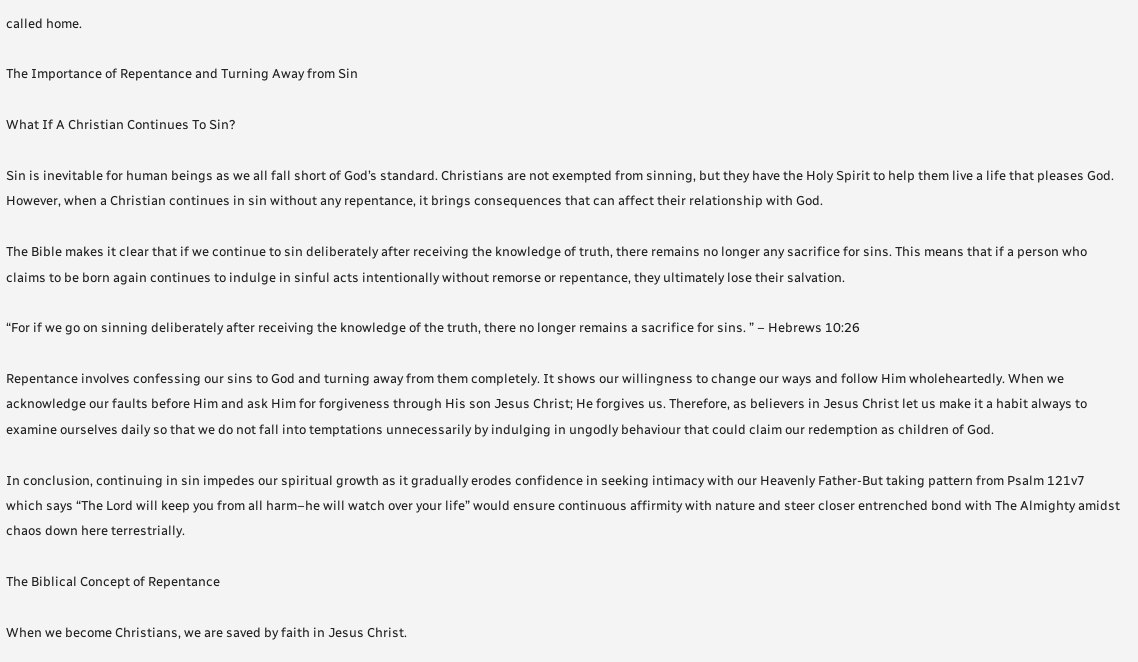called home.

The Importance of Repentance and Turning Away from Sin

What If A Christian Continues To Sin?

Sin is inevitable for human beings as we all fall short of God’s standard. Christians are not exempted from sinning, but they have the Holy Spirit to help them live a life that pleases God. However, when a Christian continues in sin without any repentance, it brings consequences that can affect their relationship with God.

The Bible makes it clear that if we continue to sin deliberately after receiving the knowledge of truth, there remains no longer any sacrifice for sins. This means that if a person who claims to be born again continues to indulge in sinful acts intentionally without remorse or repentance, they ultimately lose their salvation.

“For if we go on sinning deliberately after receiving the knowledge of the truth, there no longer remains a sacrifice for sins. ” – Hebrews 10:26

Repentance involves confessing our sins to God and turning away from them completely. It shows our willingness to change our ways and follow Him wholeheartedly. When we acknowledge our faults before Him and ask Him for forgiveness through His son Jesus Christ; He forgives us. Therefore, as believers in Jesus Christ let us make it a habit always to examine ourselves daily so that we do not fall into temptations unnecessarily by indulging in ungodly behaviour that could claim our redemption as children of God.

In conclusion, continuing in sin impedes our spiritual growth as it gradually erodes confidence in seeking intimacy with our Heavenly Father-But taking pattern from Psalm 121v7 which says “The Lord will keep you from all harm–he will watch over your life” would ensure continuous affirmity with nature and steer closer entrenched bond with The Almighty amidst chaos down here terrestrially.

The Biblical Concept of Repentance

When we become Christians, we are saved by faith in Jesus Christ.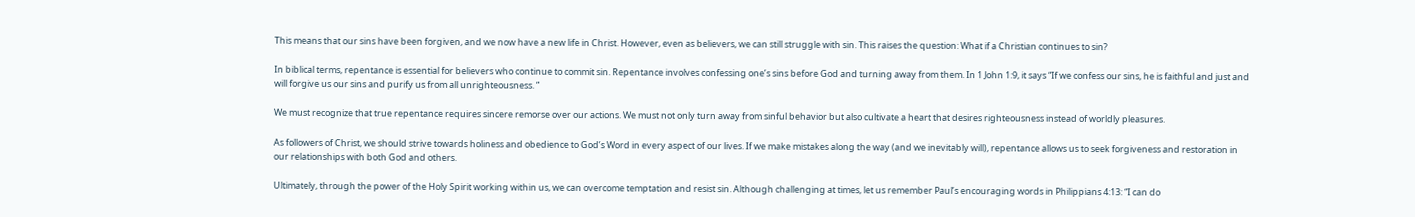This means that our sins have been forgiven, and we now have a new life in Christ. However, even as believers, we can still struggle with sin. This raises the question: What if a Christian continues to sin?

In biblical terms, repentance is essential for believers who continue to commit sin. Repentance involves confessing one’s sins before God and turning away from them. In 1 John 1:9, it says “If we confess our sins, he is faithful and just and will forgive us our sins and purify us from all unrighteousness. ”

We must recognize that true repentance requires sincere remorse over our actions. We must not only turn away from sinful behavior but also cultivate a heart that desires righteousness instead of worldly pleasures.

As followers of Christ, we should strive towards holiness and obedience to God’s Word in every aspect of our lives. If we make mistakes along the way (and we inevitably will), repentance allows us to seek forgiveness and restoration in our relationships with both God and others.

Ultimately, through the power of the Holy Spirit working within us, we can overcome temptation and resist sin. Although challenging at times, let us remember Paul’s encouraging words in Philippians 4:13: “I can do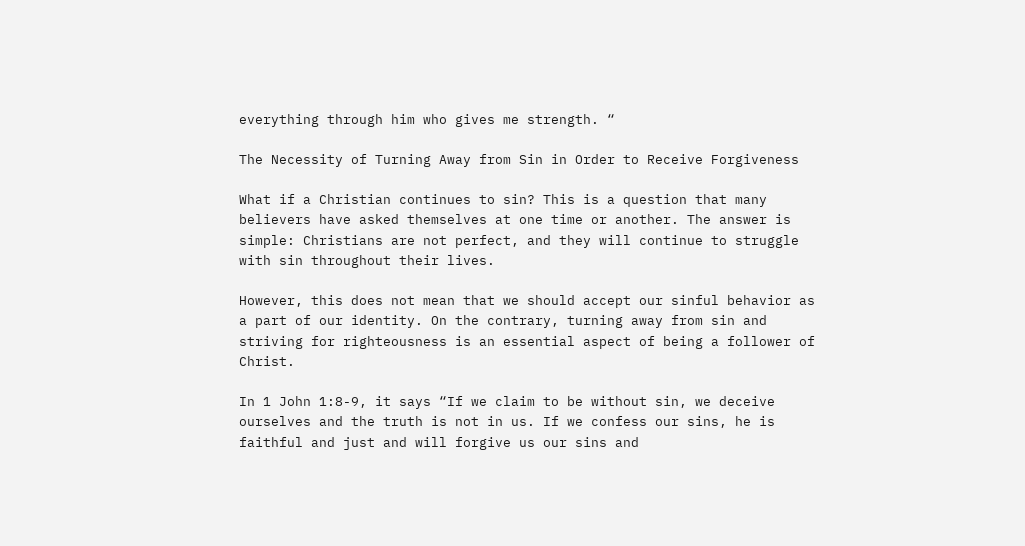everything through him who gives me strength. “

The Necessity of Turning Away from Sin in Order to Receive Forgiveness

What if a Christian continues to sin? This is a question that many believers have asked themselves at one time or another. The answer is simple: Christians are not perfect, and they will continue to struggle with sin throughout their lives.

However, this does not mean that we should accept our sinful behavior as a part of our identity. On the contrary, turning away from sin and striving for righteousness is an essential aspect of being a follower of Christ.

In 1 John 1:8-9, it says “If we claim to be without sin, we deceive ourselves and the truth is not in us. If we confess our sins, he is faithful and just and will forgive us our sins and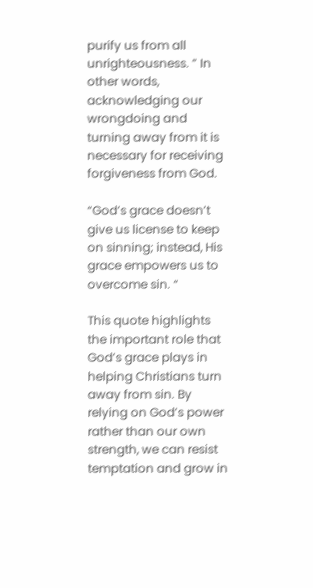purify us from all unrighteousness. ” In other words, acknowledging our wrongdoing and turning away from it is necessary for receiving forgiveness from God.

“God’s grace doesn’t give us license to keep on sinning; instead, His grace empowers us to overcome sin. “

This quote highlights the important role that God’s grace plays in helping Christians turn away from sin. By relying on God’s power rather than our own strength, we can resist temptation and grow in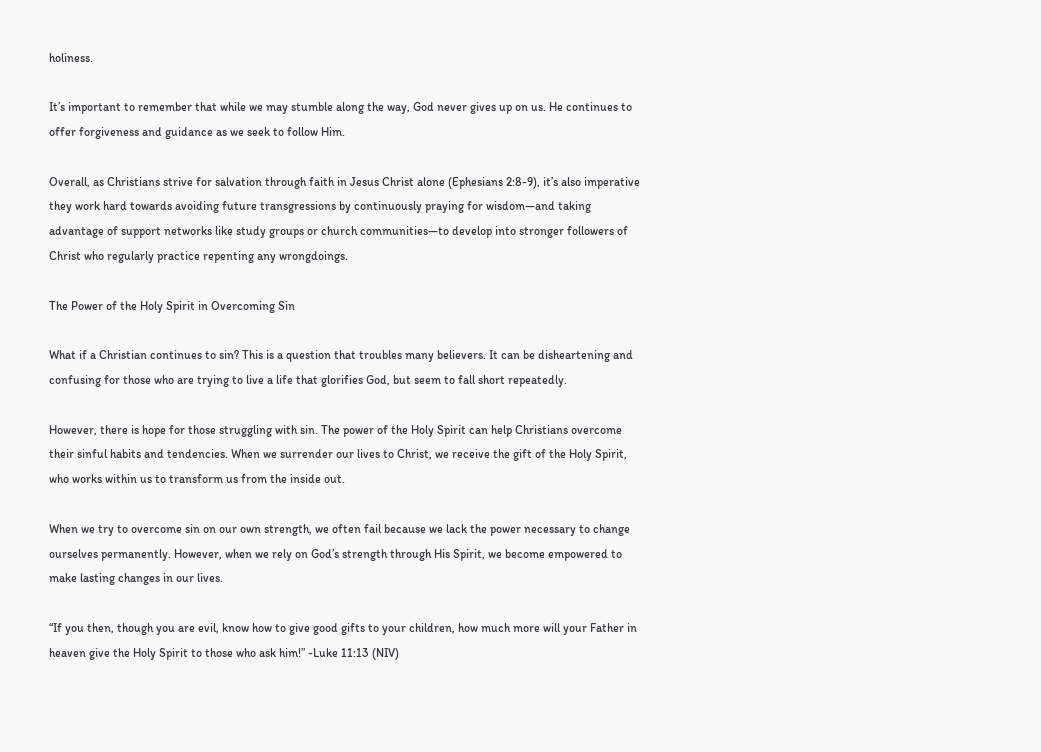holiness.

It’s important to remember that while we may stumble along the way, God never gives up on us. He continues to offer forgiveness and guidance as we seek to follow Him.

Overall, as Christians strive for salvation through faith in Jesus Christ alone (Ephesians 2:8-9), it’s also imperative they work hard towards avoiding future transgressions by continuously praying for wisdom—and taking advantage of support networks like study groups or church communities—to develop into stronger followers of Christ who regularly practice repenting any wrongdoings.

The Power of the Holy Spirit in Overcoming Sin

What if a Christian continues to sin? This is a question that troubles many believers. It can be disheartening and confusing for those who are trying to live a life that glorifies God, but seem to fall short repeatedly.

However, there is hope for those struggling with sin. The power of the Holy Spirit can help Christians overcome their sinful habits and tendencies. When we surrender our lives to Christ, we receive the gift of the Holy Spirit, who works within us to transform us from the inside out.

When we try to overcome sin on our own strength, we often fail because we lack the power necessary to change ourselves permanently. However, when we rely on God’s strength through His Spirit, we become empowered to make lasting changes in our lives.

“If you then, though you are evil, know how to give good gifts to your children, how much more will your Father in heaven give the Holy Spirit to those who ask him!” -Luke 11:13 (NIV)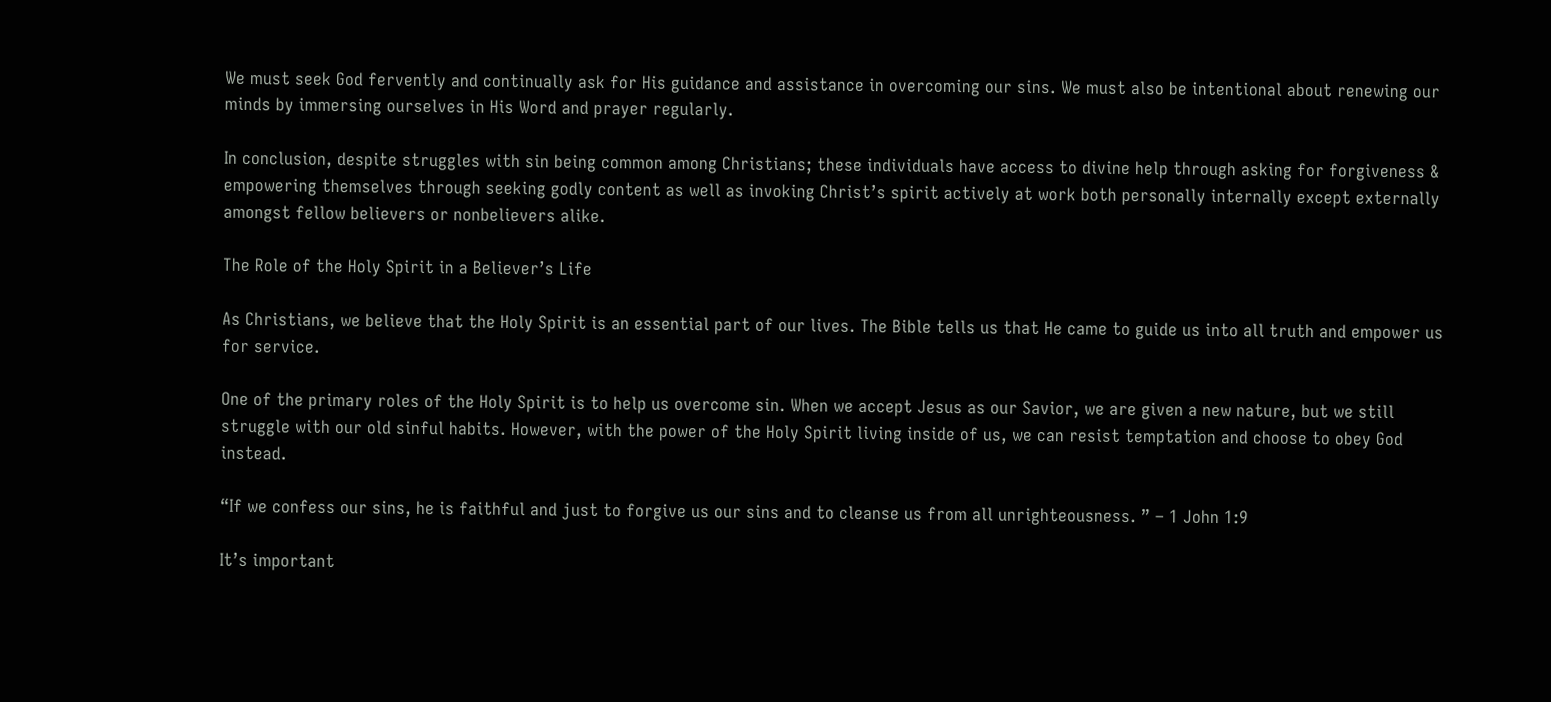We must seek God fervently and continually ask for His guidance and assistance in overcoming our sins. We must also be intentional about renewing our minds by immersing ourselves in His Word and prayer regularly.

In conclusion, despite struggles with sin being common among Christians; these individuals have access to divine help through asking for forgiveness & empowering themselves through seeking godly content as well as invoking Christ’s spirit actively at work both personally internally except externally amongst fellow believers or nonbelievers alike.

The Role of the Holy Spirit in a Believer’s Life

As Christians, we believe that the Holy Spirit is an essential part of our lives. The Bible tells us that He came to guide us into all truth and empower us for service.

One of the primary roles of the Holy Spirit is to help us overcome sin. When we accept Jesus as our Savior, we are given a new nature, but we still struggle with our old sinful habits. However, with the power of the Holy Spirit living inside of us, we can resist temptation and choose to obey God instead.

“If we confess our sins, he is faithful and just to forgive us our sins and to cleanse us from all unrighteousness. ” – 1 John 1:9

It’s important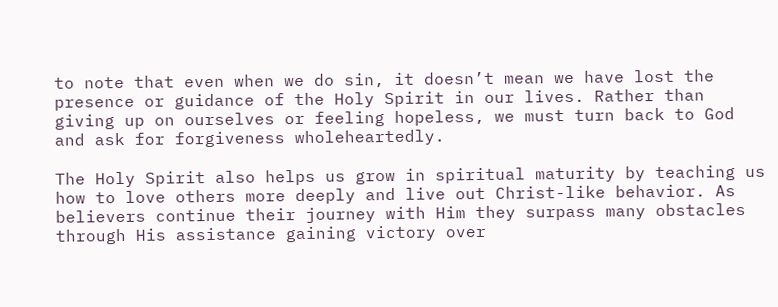to note that even when we do sin, it doesn’t mean we have lost the presence or guidance of the Holy Spirit in our lives. Rather than giving up on ourselves or feeling hopeless, we must turn back to God and ask for forgiveness wholeheartedly.

The Holy Spirit also helps us grow in spiritual maturity by teaching us how to love others more deeply and live out Christ-like behavior. As believers continue their journey with Him they surpass many obstacles through His assistance gaining victory over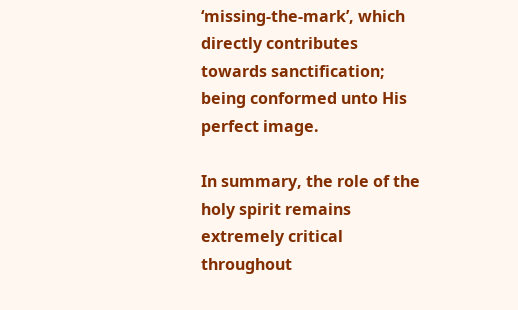‘missing-the-mark’, which directly contributes towards sanctification; being conformed unto His perfect image.

In summary, the role of the holy spirit remains extremely critical throughout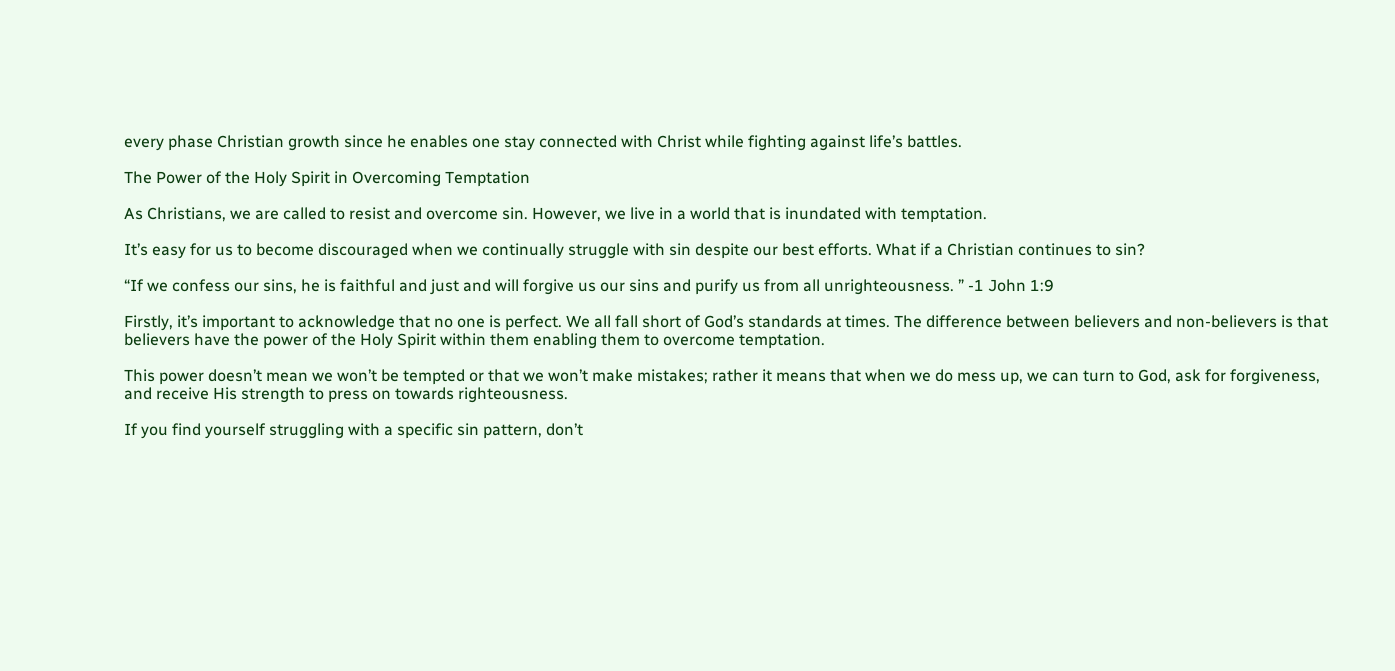every phase Christian growth since he enables one stay connected with Christ while fighting against life’s battles.

The Power of the Holy Spirit in Overcoming Temptation

As Christians, we are called to resist and overcome sin. However, we live in a world that is inundated with temptation.

It’s easy for us to become discouraged when we continually struggle with sin despite our best efforts. What if a Christian continues to sin?

“If we confess our sins, he is faithful and just and will forgive us our sins and purify us from all unrighteousness. ” -1 John 1:9

Firstly, it’s important to acknowledge that no one is perfect. We all fall short of God’s standards at times. The difference between believers and non-believers is that believers have the power of the Holy Spirit within them enabling them to overcome temptation.

This power doesn’t mean we won’t be tempted or that we won’t make mistakes; rather it means that when we do mess up, we can turn to God, ask for forgiveness, and receive His strength to press on towards righteousness.

If you find yourself struggling with a specific sin pattern, don’t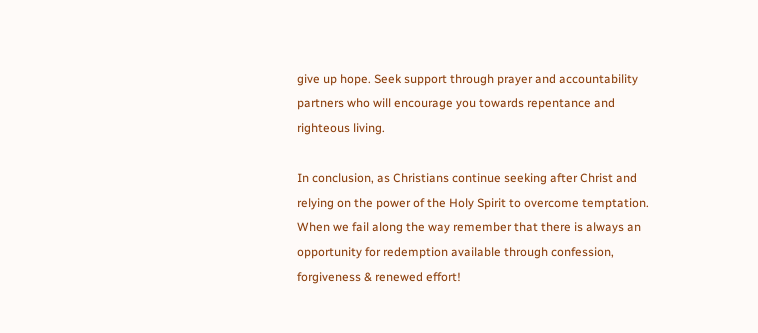give up hope. Seek support through prayer and accountability partners who will encourage you towards repentance and righteous living.

In conclusion, as Christians continue seeking after Christ and relying on the power of the Holy Spirit to overcome temptation. When we fail along the way remember that there is always an opportunity for redemption available through confession, forgiveness & renewed effort!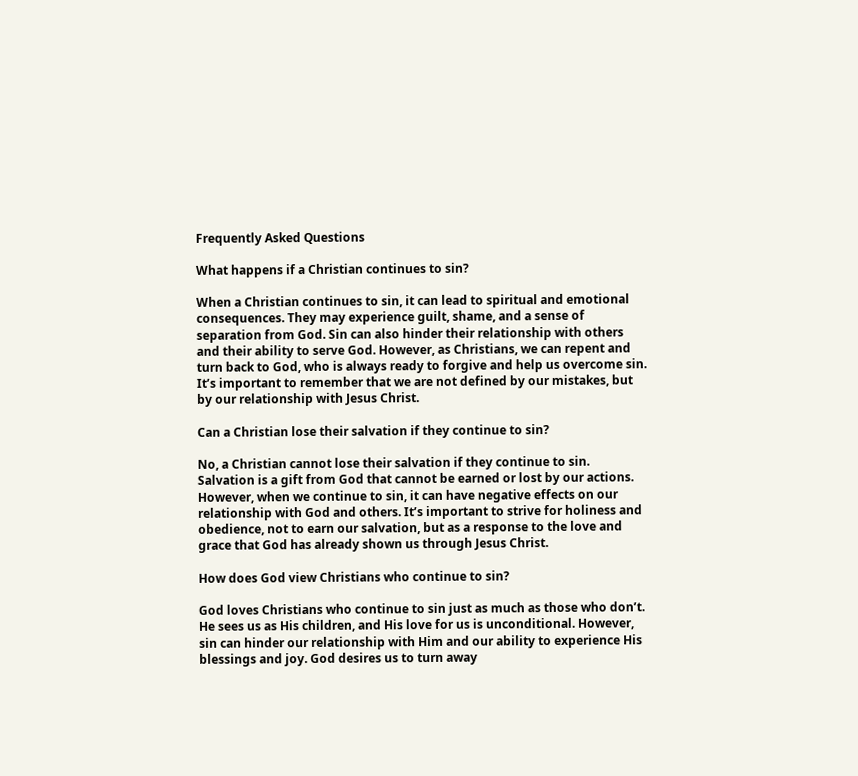Frequently Asked Questions

What happens if a Christian continues to sin?

When a Christian continues to sin, it can lead to spiritual and emotional consequences. They may experience guilt, shame, and a sense of separation from God. Sin can also hinder their relationship with others and their ability to serve God. However, as Christians, we can repent and turn back to God, who is always ready to forgive and help us overcome sin. It’s important to remember that we are not defined by our mistakes, but by our relationship with Jesus Christ.

Can a Christian lose their salvation if they continue to sin?

No, a Christian cannot lose their salvation if they continue to sin. Salvation is a gift from God that cannot be earned or lost by our actions. However, when we continue to sin, it can have negative effects on our relationship with God and others. It’s important to strive for holiness and obedience, not to earn our salvation, but as a response to the love and grace that God has already shown us through Jesus Christ.

How does God view Christians who continue to sin?

God loves Christians who continue to sin just as much as those who don’t. He sees us as His children, and His love for us is unconditional. However, sin can hinder our relationship with Him and our ability to experience His blessings and joy. God desires us to turn away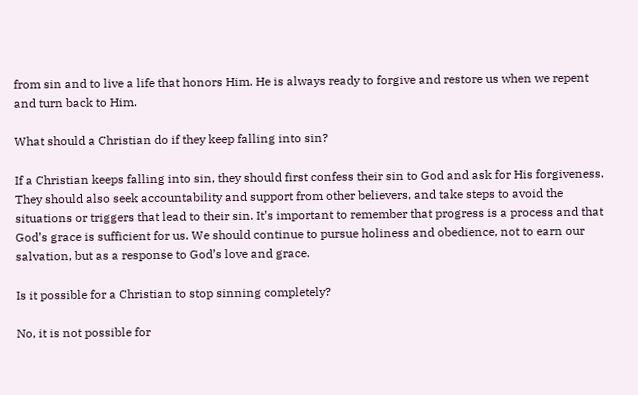from sin and to live a life that honors Him. He is always ready to forgive and restore us when we repent and turn back to Him.

What should a Christian do if they keep falling into sin?

If a Christian keeps falling into sin, they should first confess their sin to God and ask for His forgiveness. They should also seek accountability and support from other believers, and take steps to avoid the situations or triggers that lead to their sin. It’s important to remember that progress is a process and that God’s grace is sufficient for us. We should continue to pursue holiness and obedience, not to earn our salvation, but as a response to God’s love and grace.

Is it possible for a Christian to stop sinning completely?

No, it is not possible for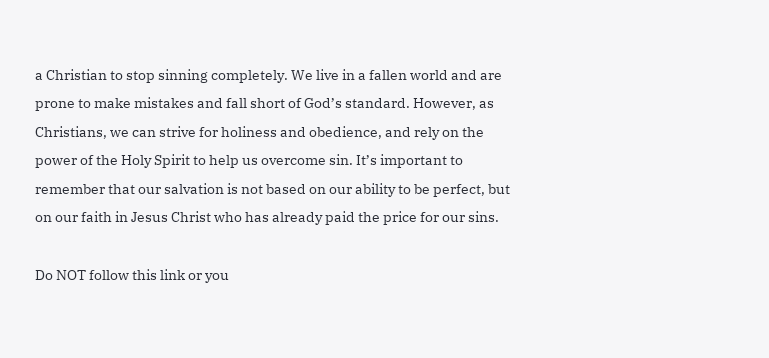a Christian to stop sinning completely. We live in a fallen world and are prone to make mistakes and fall short of God’s standard. However, as Christians, we can strive for holiness and obedience, and rely on the power of the Holy Spirit to help us overcome sin. It’s important to remember that our salvation is not based on our ability to be perfect, but on our faith in Jesus Christ who has already paid the price for our sins.

Do NOT follow this link or you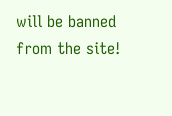will be banned from the site!